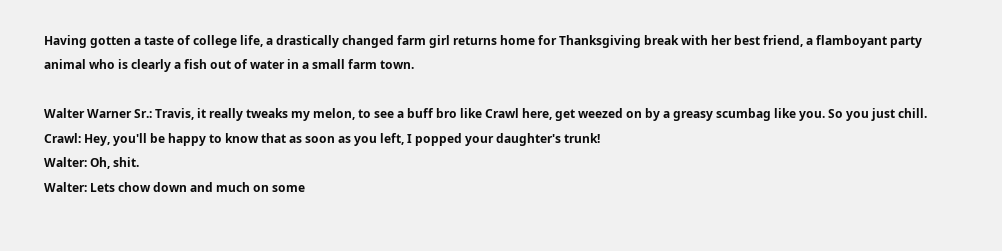Having gotten a taste of college life, a drastically changed farm girl returns home for Thanksgiving break with her best friend, a flamboyant party animal who is clearly a fish out of water in a small farm town.

Walter Warner Sr.: Travis, it really tweaks my melon, to see a buff bro like Crawl here, get weezed on by a greasy scumbag like you. So you just chill.
Crawl: Hey, you'll be happy to know that as soon as you left, I popped your daughter's trunk!
Walter: Oh, shit.
Walter: Lets chow down and much on some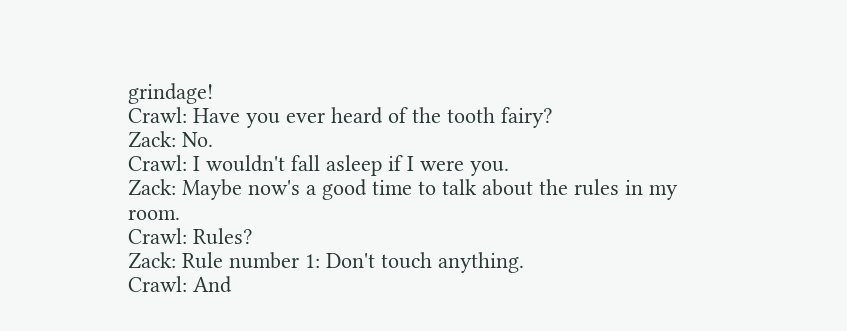grindage!
Crawl: Have you ever heard of the tooth fairy?
Zack: No.
Crawl: I wouldn't fall asleep if I were you.
Zack: Maybe now's a good time to talk about the rules in my room.
Crawl: Rules?
Zack: Rule number 1: Don't touch anything.
Crawl: And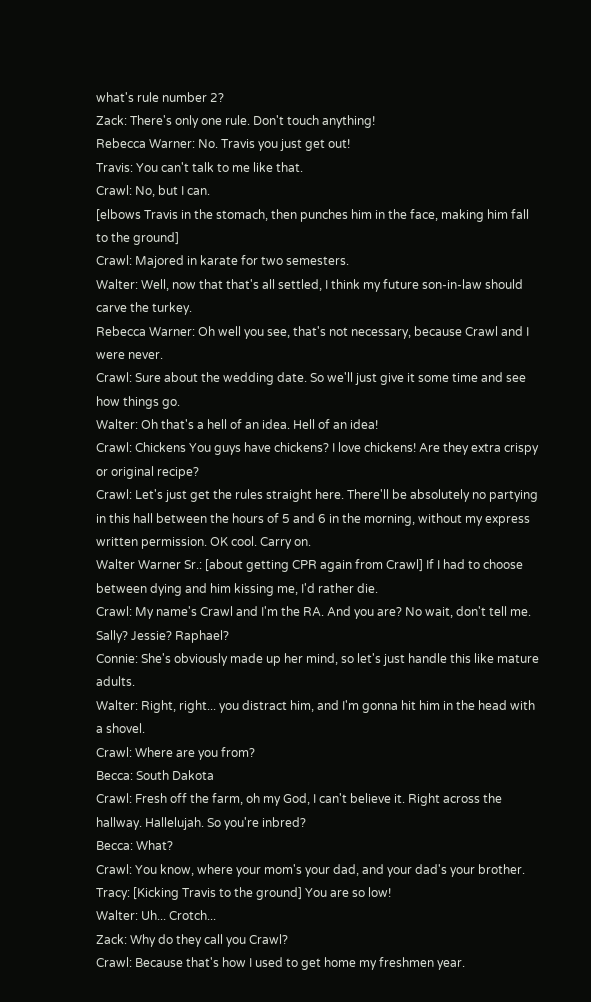what's rule number 2?
Zack: There's only one rule. Don't touch anything!
Rebecca Warner: No. Travis you just get out!
Travis: You can't talk to me like that.
Crawl: No, but I can.
[elbows Travis in the stomach, then punches him in the face, making him fall to the ground]
Crawl: Majored in karate for two semesters.
Walter: Well, now that that's all settled, I think my future son-in-law should carve the turkey.
Rebecca Warner: Oh well you see, that's not necessary, because Crawl and I were never.
Crawl: Sure about the wedding date. So we'll just give it some time and see how things go.
Walter: Oh that's a hell of an idea. Hell of an idea!
Crawl: Chickens You guys have chickens? I love chickens! Are they extra crispy or original recipe?
Crawl: Let's just get the rules straight here. There'll be absolutely no partying in this hall between the hours of 5 and 6 in the morning, without my express written permission. OK cool. Carry on.
Walter Warner Sr.: [about getting CPR again from Crawl] If I had to choose between dying and him kissing me, I'd rather die.
Crawl: My name's Crawl and I'm the RA. And you are? No wait, don't tell me. Sally? Jessie? Raphael?
Connie: She's obviously made up her mind, so let's just handle this like mature adults.
Walter: Right, right... you distract him, and I'm gonna hit him in the head with a shovel.
Crawl: Where are you from?
Becca: South Dakota
Crawl: Fresh off the farm, oh my God, I can't believe it. Right across the hallway. Hallelujah. So you're inbred?
Becca: What?
Crawl: You know, where your mom's your dad, and your dad's your brother.
Tracy: [Kicking Travis to the ground] You are so low!
Walter: Uh... Crotch...
Zack: Why do they call you Crawl?
Crawl: Because that's how I used to get home my freshmen year.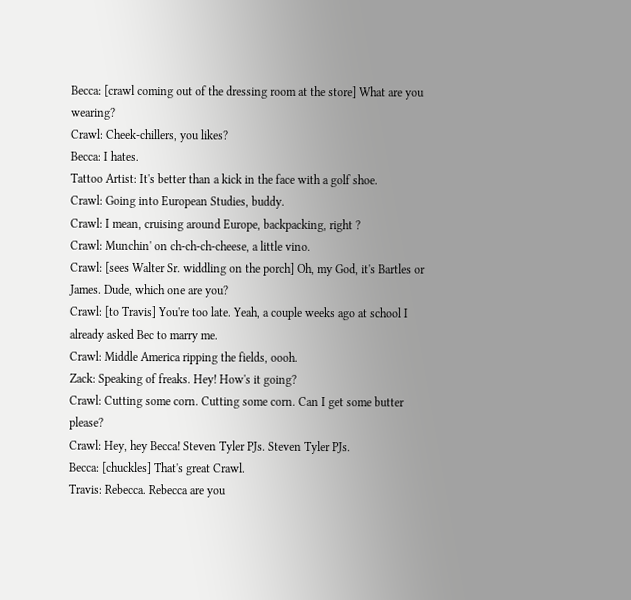Becca: [crawl coming out of the dressing room at the store] What are you wearing?
Crawl: Cheek-chillers, you likes?
Becca: I hates.
Tattoo Artist: It's better than a kick in the face with a golf shoe.
Crawl: Going into European Studies, buddy.
Crawl: I mean, cruising around Europe, backpacking, right ?
Crawl: Munchin' on ch-ch-ch-cheese, a little vino.
Crawl: [sees Walter Sr. widdling on the porch] Oh, my God, it's Bartles or James. Dude, which one are you?
Crawl: [to Travis] You're too late. Yeah, a couple weeks ago at school I already asked Bec to marry me.
Crawl: Middle America ripping the fields, oooh.
Zack: Speaking of freaks. Hey! How's it going?
Crawl: Cutting some corn. Cutting some corn. Can I get some butter please?
Crawl: Hey, hey Becca! Steven Tyler PJs. Steven Tyler PJs.
Becca: [chuckles] That's great Crawl.
Travis: Rebecca. Rebecca are you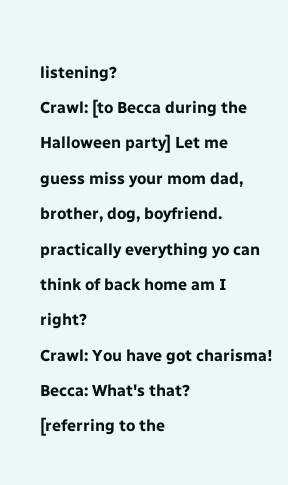listening?
Crawl: [to Becca during the Halloween party] Let me guess miss your mom dad, brother, dog, boyfriend. practically everything yo can think of back home am I right?
Crawl: You have got charisma!
Becca: What's that?
[referring to the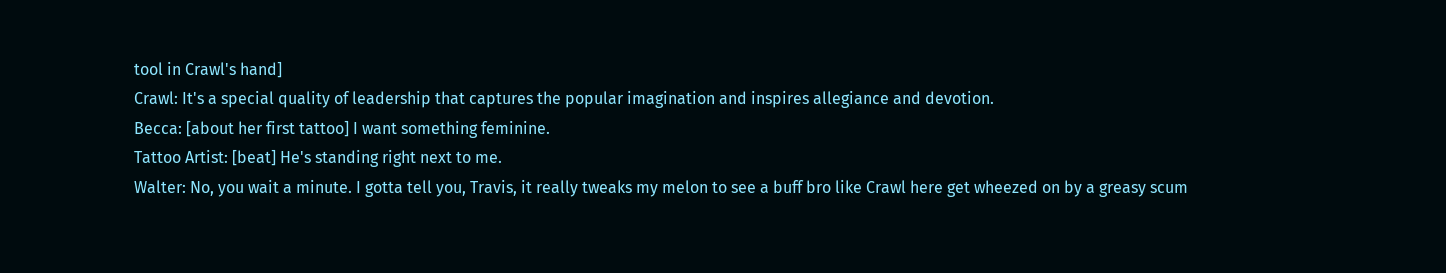tool in Crawl's hand]
Crawl: It's a special quality of leadership that captures the popular imagination and inspires allegiance and devotion.
Becca: [about her first tattoo] I want something feminine.
Tattoo Artist: [beat] He's standing right next to me.
Walter: No, you wait a minute. I gotta tell you, Travis, it really tweaks my melon to see a buff bro like Crawl here get wheezed on by a greasy scum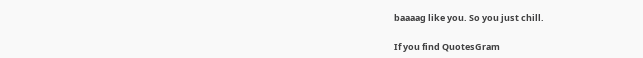baaaag like you. So you just chill.

If you find QuotesGram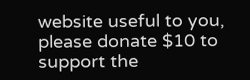website useful to you, please donate $10 to support the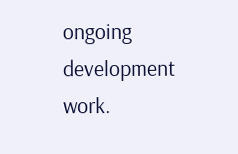ongoing development work.